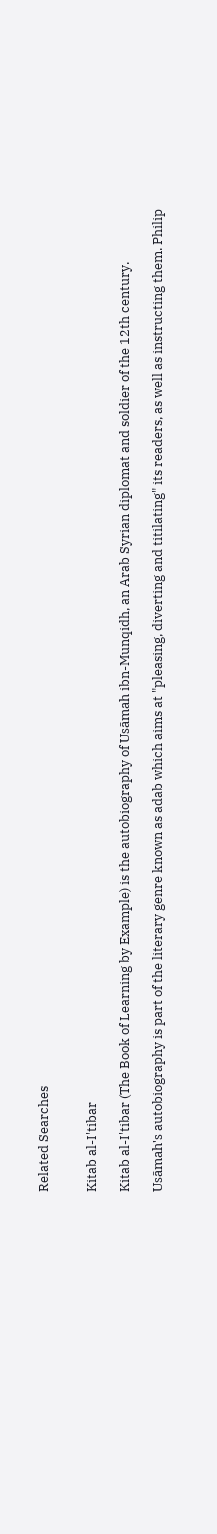Related Searches


Kitab al-I'tibar

Kitab al-I'tibar (The Book of Learning by Example) is the autobiography of Usāmah ibn-Munqidh, an Arab Syrian diplomat and soldier of the 12th century.

Usāmah's autobiography is part of the literary genre known as adab which aims at "pleasing, diverting and titilating" its readers, as well as instructing them. Philip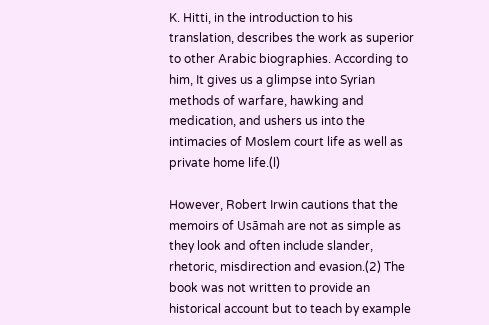K. Hitti, in the introduction to his translation, describes the work as superior to other Arabic biographies. According to him, It gives us a glimpse into Syrian methods of warfare, hawking and medication, and ushers us into the intimacies of Moslem court life as well as private home life.(l)

However, Robert Irwin cautions that the memoirs of Usāmah are not as simple as they look and often include slander, rhetoric, misdirection and evasion.(2) The book was not written to provide an historical account but to teach by example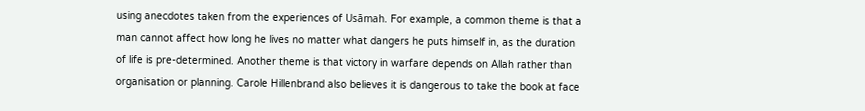using anecdotes taken from the experiences of Usāmah. For example, a common theme is that a man cannot affect how long he lives no matter what dangers he puts himself in, as the duration of life is pre-determined. Another theme is that victory in warfare depends on Allah rather than organisation or planning. Carole Hillenbrand also believes it is dangerous to take the book at face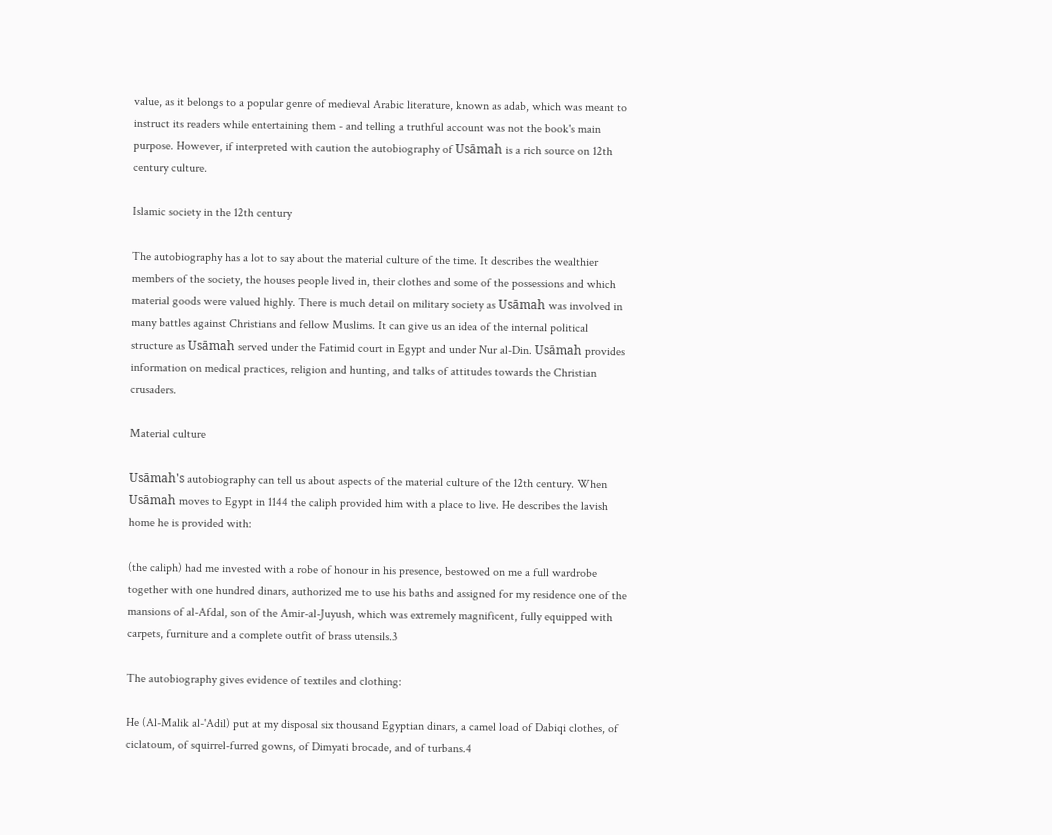value, as it belongs to a popular genre of medieval Arabic literature, known as adab, which was meant to instruct its readers while entertaining them - and telling a truthful account was not the book's main purpose. However, if interpreted with caution the autobiography of Usāmah is a rich source on 12th century culture.

Islamic society in the 12th century

The autobiography has a lot to say about the material culture of the time. It describes the wealthier members of the society, the houses people lived in, their clothes and some of the possessions and which material goods were valued highly. There is much detail on military society as Usāmah was involved in many battles against Christians and fellow Muslims. It can give us an idea of the internal political structure as Usāmah served under the Fatimid court in Egypt and under Nur al-Din. Usāmah provides information on medical practices, religion and hunting, and talks of attitudes towards the Christian crusaders.

Material culture

Usāmah's autobiography can tell us about aspects of the material culture of the 12th century. When Usāmah moves to Egypt in 1144 the caliph provided him with a place to live. He describes the lavish home he is provided with:

(the caliph) had me invested with a robe of honour in his presence, bestowed on me a full wardrobe together with one hundred dinars, authorized me to use his baths and assigned for my residence one of the mansions of al-Afdal, son of the Amir-al-Juyush, which was extremely magnificent, fully equipped with carpets, furniture and a complete outfit of brass utensils.3

The autobiography gives evidence of textiles and clothing:

He (Al-Malik al-'Adil) put at my disposal six thousand Egyptian dinars, a camel load of Dabiqi clothes, of ciclatoum, of squirrel-furred gowns, of Dimyati brocade, and of turbans.4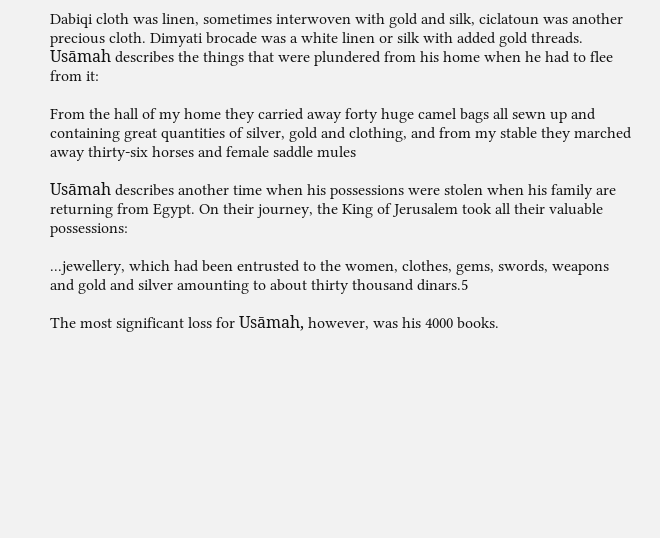Dabiqi cloth was linen, sometimes interwoven with gold and silk, ciclatoun was another precious cloth. Dimyati brocade was a white linen or silk with added gold threads. Usāmah describes the things that were plundered from his home when he had to flee from it:

From the hall of my home they carried away forty huge camel bags all sewn up and containing great quantities of silver, gold and clothing, and from my stable they marched away thirty-six horses and female saddle mules

Usāmah describes another time when his possessions were stolen when his family are returning from Egypt. On their journey, the King of Jerusalem took all their valuable possessions:

...jewellery, which had been entrusted to the women, clothes, gems, swords, weapons and gold and silver amounting to about thirty thousand dinars.5

The most significant loss for Usāmah, however, was his 4000 books.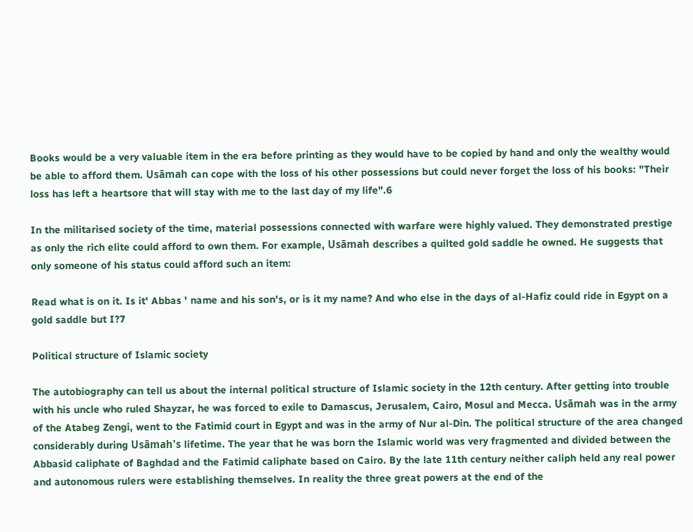Books would be a very valuable item in the era before printing as they would have to be copied by hand and only the wealthy would be able to afford them. Usāmah can cope with the loss of his other possessions but could never forget the loss of his books: "Their loss has left a heartsore that will stay with me to the last day of my life".6

In the militarised society of the time, material possessions connected with warfare were highly valued. They demonstrated prestige as only the rich elite could afford to own them. For example, Usāmah describes a quilted gold saddle he owned. He suggests that only someone of his status could afford such an item:

Read what is on it. Is it' Abbas ' name and his son's, or is it my name? And who else in the days of al-Hafiz could ride in Egypt on a gold saddle but I?7

Political structure of Islamic society

The autobiography can tell us about the internal political structure of Islamic society in the 12th century. After getting into trouble with his uncle who ruled Shayzar, he was forced to exile to Damascus, Jerusalem, Cairo, Mosul and Mecca. Usāmah was in the army of the Atabeg Zengi, went to the Fatimid court in Egypt and was in the army of Nur al-Din. The political structure of the area changed considerably during Usāmah's lifetime. The year that he was born the Islamic world was very fragmented and divided between the Abbasid caliphate of Baghdad and the Fatimid caliphate based on Cairo. By the late 11th century neither caliph held any real power and autonomous rulers were establishing themselves. In reality the three great powers at the end of the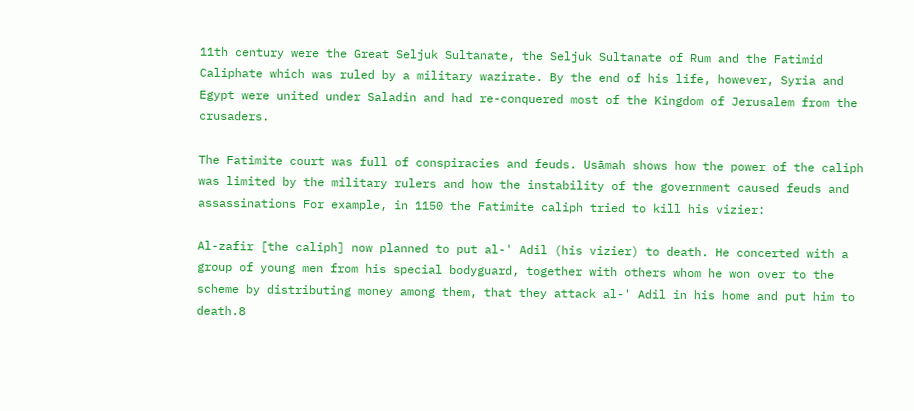11th century were the Great Seljuk Sultanate, the Seljuk Sultanate of Rum and the Fatimid Caliphate which was ruled by a military wazirate. By the end of his life, however, Syria and Egypt were united under Saladin and had re-conquered most of the Kingdom of Jerusalem from the crusaders.

The Fatimite court was full of conspiracies and feuds. Usāmah shows how the power of the caliph was limited by the military rulers and how the instability of the government caused feuds and assassinations For example, in 1150 the Fatimite caliph tried to kill his vizier:

Al-zafir [the caliph] now planned to put al-' Adil (his vizier) to death. He concerted with a group of young men from his special bodyguard, together with others whom he won over to the scheme by distributing money among them, that they attack al-' Adil in his home and put him to death.8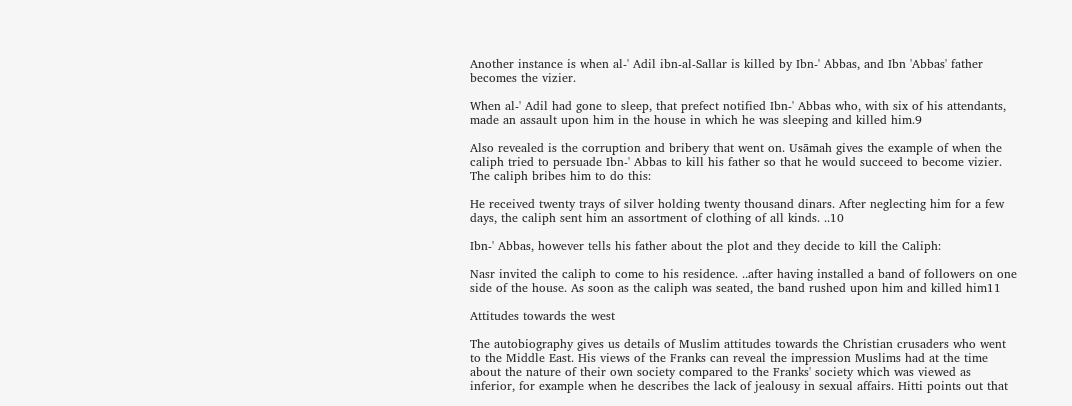Another instance is when al-' Adil ibn-al-Sallar is killed by Ibn-' Abbas, and Ibn 'Abbas' father becomes the vizier.

When al-' Adil had gone to sleep, that prefect notified Ibn-' Abbas who, with six of his attendants, made an assault upon him in the house in which he was sleeping and killed him.9

Also revealed is the corruption and bribery that went on. Usāmah gives the example of when the caliph tried to persuade Ibn-' Abbas to kill his father so that he would succeed to become vizier. The caliph bribes him to do this:

He received twenty trays of silver holding twenty thousand dinars. After neglecting him for a few days, the caliph sent him an assortment of clothing of all kinds. ..10

Ibn-' Abbas, however tells his father about the plot and they decide to kill the Caliph:

Nasr invited the caliph to come to his residence. ..after having installed a band of followers on one side of the house. As soon as the caliph was seated, the band rushed upon him and killed him11

Attitudes towards the west

The autobiography gives us details of Muslim attitudes towards the Christian crusaders who went to the Middle East. His views of the Franks can reveal the impression Muslims had at the time about the nature of their own society compared to the Franks' society which was viewed as inferior, for example when he describes the lack of jealousy in sexual affairs. Hitti points out that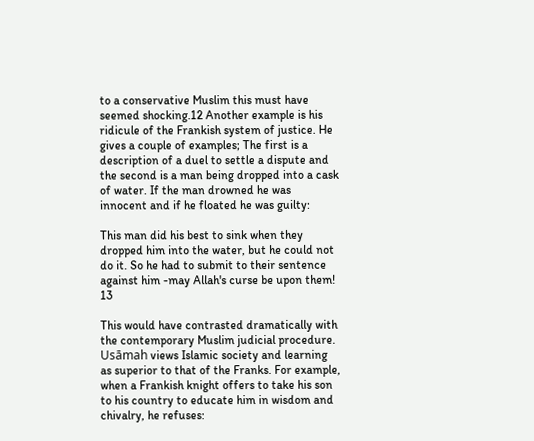to a conservative Muslim this must have seemed shocking.12 Another example is his ridicule of the Frankish system of justice. He gives a couple of examples; The first is a description of a duel to settle a dispute and the second is a man being dropped into a cask of water. If the man drowned he was innocent and if he floated he was guilty:

This man did his best to sink when they dropped him into the water, but he could not do it. So he had to submit to their sentence against him -may Allah's curse be upon them! 13

This would have contrasted dramatically with the contemporary Muslim judicial procedure. Usāmah views Islamic society and learning as superior to that of the Franks. For example, when a Frankish knight offers to take his son to his country to educate him in wisdom and chivalry, he refuses: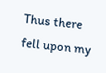Thus there fell upon my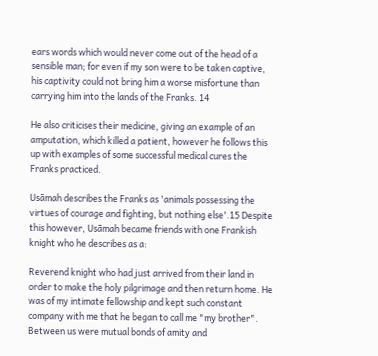ears words which would never come out of the head of a sensible man; for even if my son were to be taken captive, his captivity could not bring him a worse misfortune than carrying him into the lands of the Franks. 14

He also criticises their medicine, giving an example of an amputation, which killed a patient, however he follows this up with examples of some successful medical cures the Franks practiced.

Usāmah describes the Franks as 'animals possessing the virtues of courage and fighting, but nothing else'.15 Despite this however, Usāmah became friends with one Frankish knight who he describes as a:

Reverend knight who had just arrived from their land in order to make the holy pilgrimage and then return home. He was of my intimate fellowship and kept such constant company with me that he began to call me "my brother". Between us were mutual bonds of amity and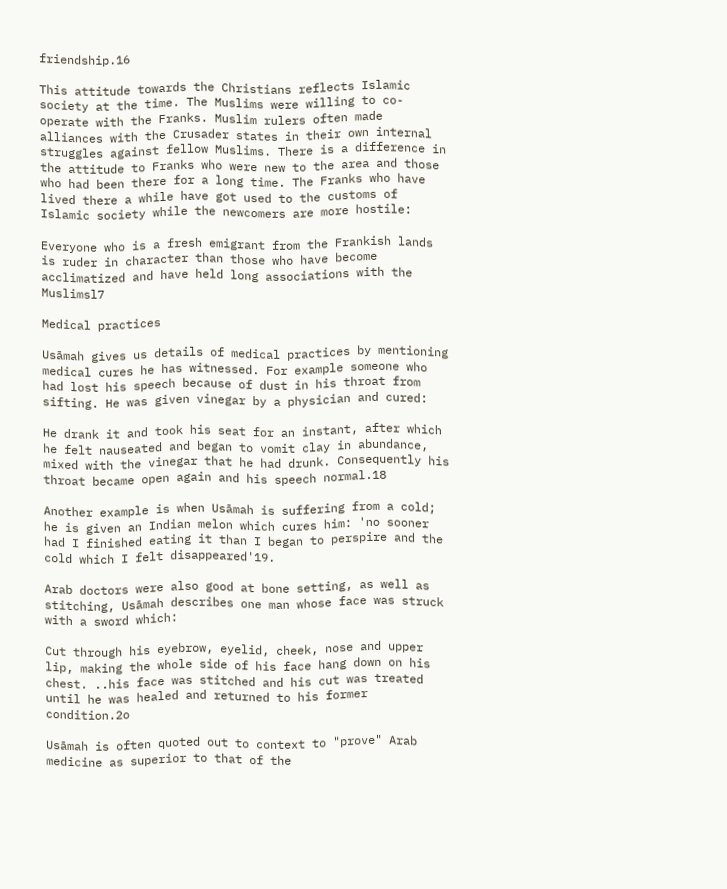friendship.16

This attitude towards the Christians reflects Islamic society at the time. The Muslims were willing to co-operate with the Franks. Muslim rulers often made alliances with the Crusader states in their own internal struggles against fellow Muslims. There is a difference in the attitude to Franks who were new to the area and those who had been there for a long time. The Franks who have lived there a while have got used to the customs of Islamic society while the newcomers are more hostile:

Everyone who is a fresh emigrant from the Frankish lands is ruder in character than those who have become acclimatized and have held long associations with the Muslimsl7

Medical practices

Usāmah gives us details of medical practices by mentioning medical cures he has witnessed. For example someone who had lost his speech because of dust in his throat from sifting. He was given vinegar by a physician and cured:

He drank it and took his seat for an instant, after which he felt nauseated and began to vomit clay in abundance, mixed with the vinegar that he had drunk. Consequently his throat became open again and his speech normal.18

Another example is when Usāmah is suffering from a cold; he is given an Indian melon which cures him: 'no sooner had I finished eating it than I began to perspire and the cold which I felt disappeared'19.

Arab doctors were also good at bone setting, as well as stitching, Usāmah describes one man whose face was struck with a sword which:

Cut through his eyebrow, eyelid, cheek, nose and upper lip, making the whole side of his face hang down on his chest. ..his face was stitched and his cut was treated until he was healed and returned to his former condition.2o

Usāmah is often quoted out to context to "prove" Arab medicine as superior to that of the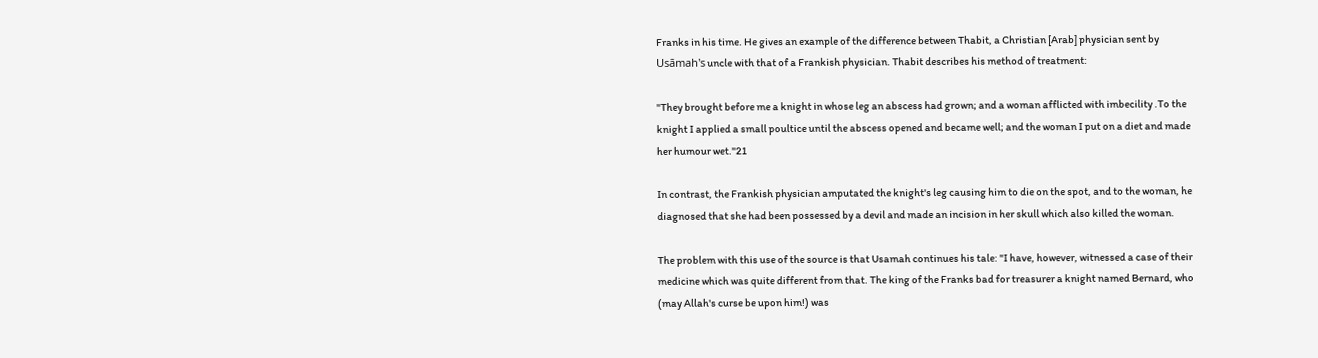Franks in his time. He gives an example of the difference between Thabit, a Christian [Arab] physician sent by Usāmah's uncle with that of a Frankish physician. Thabit describes his method of treatment:

"They brought before me a knight in whose leg an abscess had grown; and a woman afflicted with imbecility .To the knight I applied a small poultice until the abscess opened and became well; and the woman I put on a diet and made her humour wet."21

In contrast, the Frankish physician amputated the knight's leg causing him to die on the spot, and to the woman, he diagnosed that she had been possessed by a devil and made an incision in her skull which also killed the woman.

The problem with this use of the source is that Usamah continues his tale: "I have, however, witnessed a case of their medicine which was quite different from that. The king of the Franks bad for treasurer a knight named Bernard, who (may Allah's curse be upon him!) was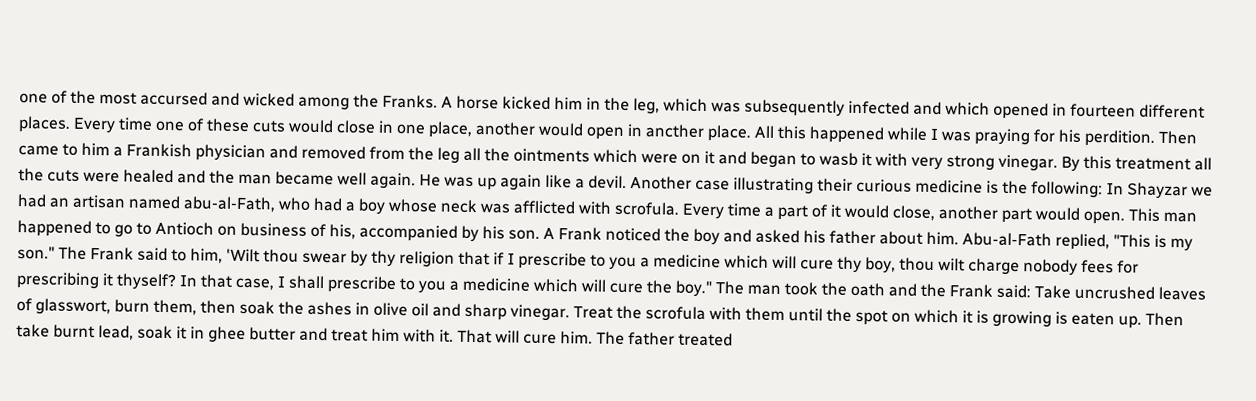one of the most accursed and wicked among the Franks. A horse kicked him in the leg, which was subsequently infected and which opened in fourteen different places. Every time one of these cuts would close in one place, another would open in ancther place. All this happened while I was praying for his perdition. Then came to him a Frankish physician and removed from the leg all the ointments which were on it and began to wasb it with very strong vinegar. By this treatment all the cuts were healed and the man became well again. He was up again like a devil. Another case illustrating their curious medicine is the following: In Shayzar we had an artisan named abu-al-Fath, who had a boy whose neck was afflicted with scrofula. Every time a part of it would close, another part would open. This man happened to go to Antioch on business of his, accompanied by his son. A Frank noticed the boy and asked his father about him. Abu-al-Fath replied, "This is my son." The Frank said to him, 'Wilt thou swear by thy religion that if I prescribe to you a medicine which will cure thy boy, thou wilt charge nobody fees for prescribing it thyself? In that case, I shall prescribe to you a medicine which will cure the boy." The man took the oath and the Frank said: Take uncrushed leaves of glasswort, burn them, then soak the ashes in olive oil and sharp vinegar. Treat the scrofula with them until the spot on which it is growing is eaten up. Then take burnt lead, soak it in ghee butter and treat him with it. That will cure him. The father treated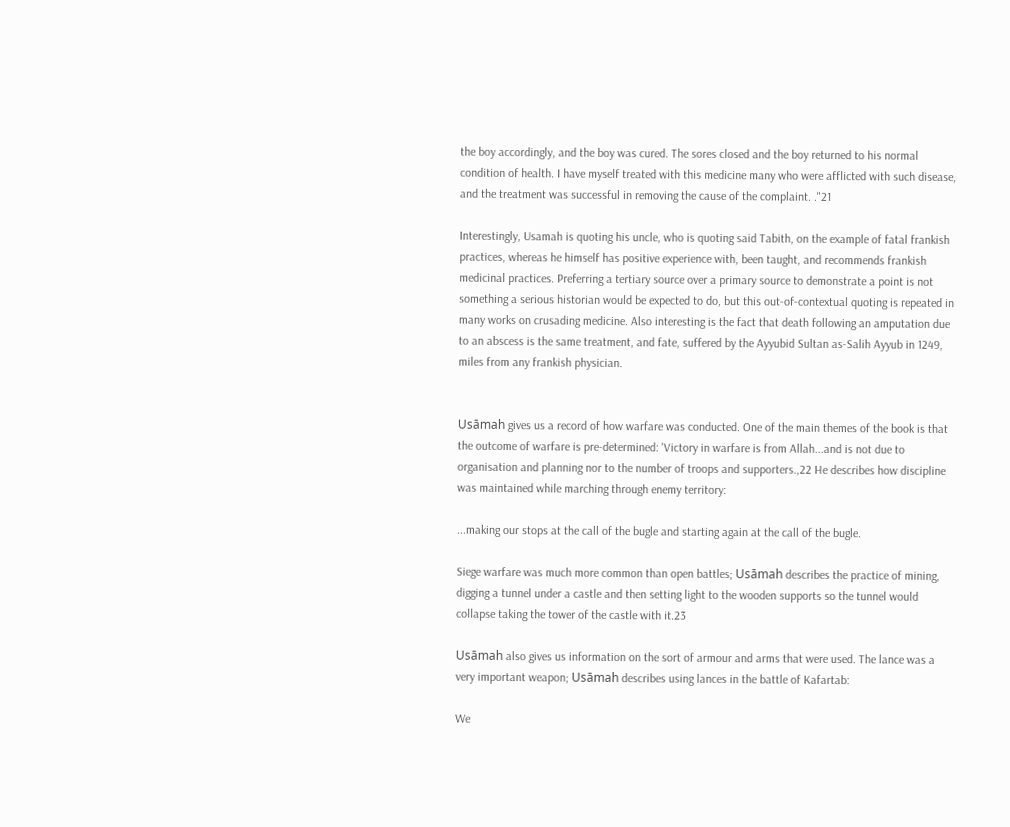the boy accordingly, and the boy was cured. The sores closed and the boy returned to his normal condition of health. I have myself treated with this medicine many who were afflicted with such disease, and the treatment was successful in removing the cause of the complaint. ."21

Interestingly, Usamah is quoting his uncle, who is quoting said Tabith, on the example of fatal frankish practices, whereas he himself has positive experience with, been taught, and recommends frankish medicinal practices. Preferring a tertiary source over a primary source to demonstrate a point is not something a serious historian would be expected to do, but this out-of-contextual quoting is repeated in many works on crusading medicine. Also interesting is the fact that death following an amputation due to an abscess is the same treatment, and fate, suffered by the Ayyubid Sultan as-Salih Ayyub in 1249, miles from any frankish physician.


Usāmah gives us a record of how warfare was conducted. One of the main themes of the book is that the outcome of warfare is pre-determined: 'Victory in warfare is from Allah...and is not due to organisation and planning nor to the number of troops and supporters.,22 He describes how discipline was maintained while marching through enemy territory:

...making our stops at the call of the bugle and starting again at the call of the bugle.

Siege warfare was much more common than open battles; Usāmah describes the practice of mining, digging a tunnel under a castle and then setting light to the wooden supports so the tunnel would collapse taking the tower of the castle with it.23

Usāmah also gives us information on the sort of armour and arms that were used. The lance was a very important weapon; Usāmah describes using lances in the battle of Kafartab:

We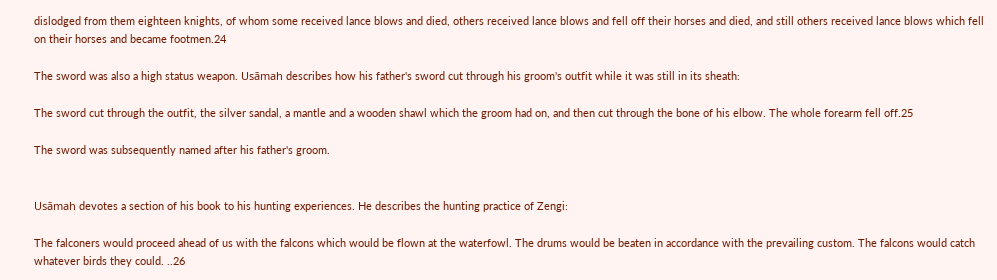dislodged from them eighteen knights, of whom some received lance blows and died, others received lance blows and fell off their horses and died, and still others received lance blows which fell on their horses and became footmen.24

The sword was also a high status weapon. Usāmah describes how his father's sword cut through his groom's outfit while it was still in its sheath:

The sword cut through the outfit, the silver sandal, a mantle and a wooden shawl which the groom had on, and then cut through the bone of his elbow. The whole forearm fell off.25

The sword was subsequently named after his father's groom.


Usāmah devotes a section of his book to his hunting experiences. He describes the hunting practice of Zengi:

The falconers would proceed ahead of us with the falcons which would be flown at the waterfowl. The drums would be beaten in accordance with the prevailing custom. The falcons would catch whatever birds they could. ..26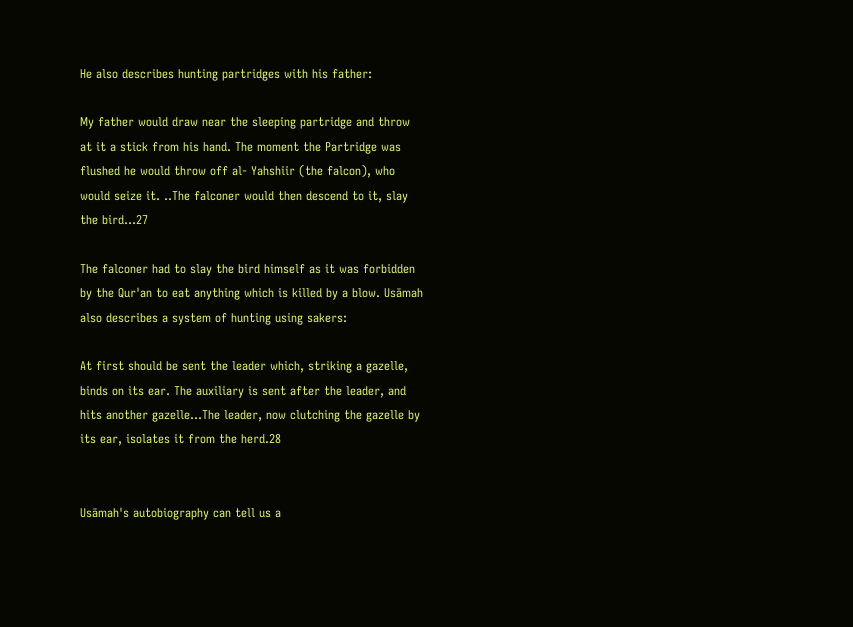He also describes hunting partridges with his father:

My father would draw near the sleeping partridge and throw at it a stick from his hand. The moment the Partridge was flushed he would throw off al- Yahshiir (the falcon), who would seize it. ..The falconer would then descend to it, slay the bird...27

The falconer had to slay the bird himself as it was forbidden by the Qur'an to eat anything which is killed by a blow. Usāmah also describes a system of hunting using sakers:

At first should be sent the leader which, striking a gazelle, binds on its ear. The auxiliary is sent after the leader, and hits another gazelle...The leader, now clutching the gazelle by its ear, isolates it from the herd.28


Usāmah's autobiography can tell us a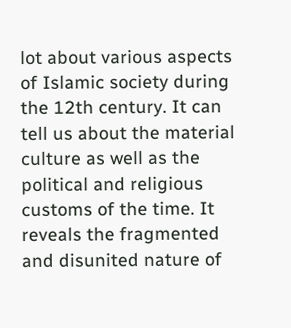lot about various aspects of Islamic society during the 12th century. It can tell us about the material culture as well as the political and religious customs of the time. It reveals the fragmented and disunited nature of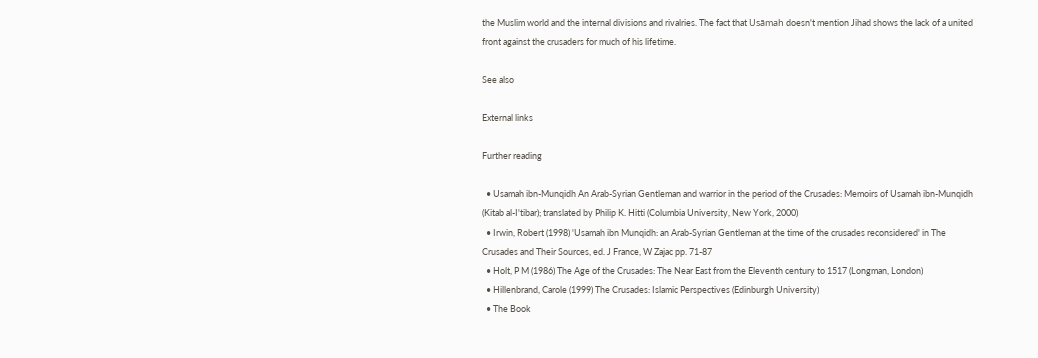the Muslim world and the internal divisions and rivalries. The fact that Usāmah doesn't mention Jihad shows the lack of a united front against the crusaders for much of his lifetime.

See also

External links

Further reading

  • Usamah ibn-Munqidh An Arab-Syrian Gentleman and warrior in the period of the Crusades: Memoirs of Usamah ibn-Munqidh (Kitab al-I'tibar); translated by Philip K. Hitti (Columbia University, New York, 2000)
  • Irwin, Robert (1998) 'Usamah ibn Munqidh: an Arab-Syrian Gentleman at the time of the crusades reconsidered' in The Crusades and Their Sources, ed. J France, W Zajac pp. 71-87
  • Holt, P M (1986) The Age of the Crusades: The Near East from the Eleventh century to 1517 (Longman, London)
  • Hillenbrand, Carole (1999) The Crusades: Islamic Perspectives (Edinburgh University)
  • The Book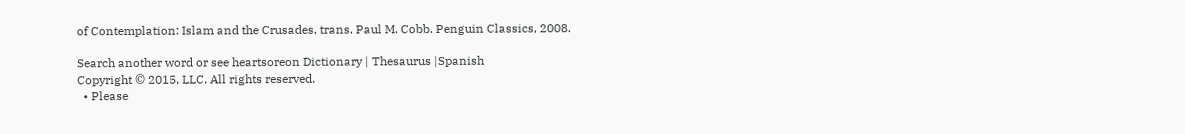of Contemplation: Islam and the Crusades, trans. Paul M. Cobb. Penguin Classics, 2008.

Search another word or see heartsoreon Dictionary | Thesaurus |Spanish
Copyright © 2015, LLC. All rights reserved.
  • Please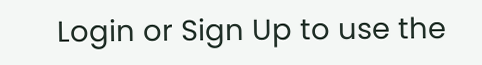Login or Sign Up to use the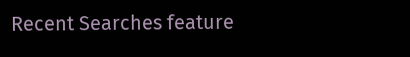Recent Searches feature